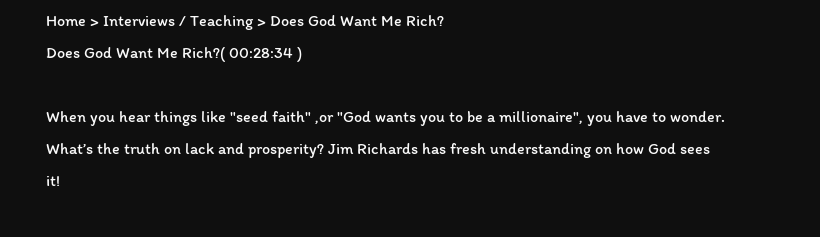Home > Interviews / Teaching > Does God Want Me Rich?
Does God Want Me Rich?( 00:28:34 )

When you hear things like "seed faith" ,or "God wants you to be a millionaire", you have to wonder. What’s the truth on lack and prosperity? Jim Richards has fresh understanding on how God sees it!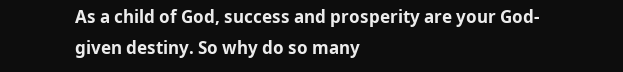As a child of God, success and prosperity are your God-given destiny. So why do so many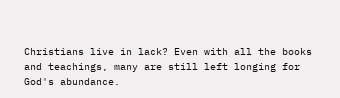Christians live in lack? Even with all the books and teachings, many are still left longing for God's abundance.